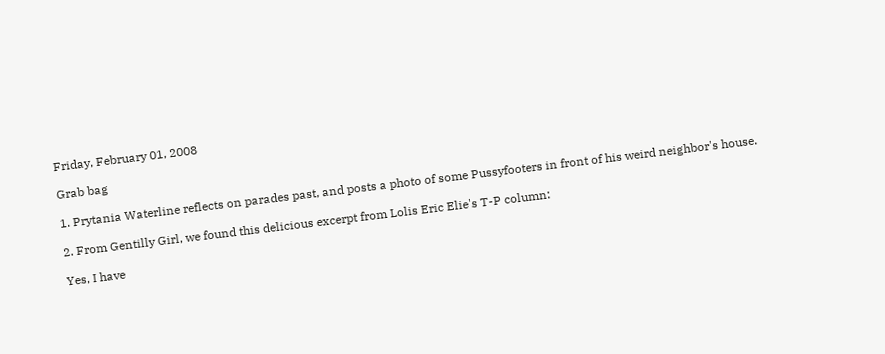Friday, February 01, 2008

Grab bag

1. Prytania Waterline reflects on parades past, and posts a photo of some Pussyfooters in front of his weird neighbor's house.

2. From Gentilly Girl, we found this delicious excerpt from Lolis Eric Elie's T-P column:

Yes, I have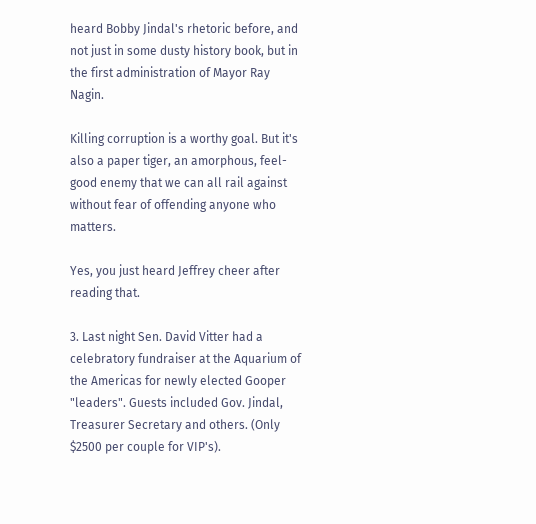heard Bobby Jindal's rhetoric before, and not just in some dusty history book, but in the first administration of Mayor Ray Nagin.

Killing corruption is a worthy goal. But it's also a paper tiger, an amorphous, feel-good enemy that we can all rail against without fear of offending anyone who matters.

Yes, you just heard Jeffrey cheer after reading that.

3. Last night Sen. David Vitter had a celebratory fundraiser at the Aquarium of the Americas for newly elected Gooper "leaders". Guests included Gov. Jindal, Treasurer Secretary and others. (Only $2500 per couple for VIP's).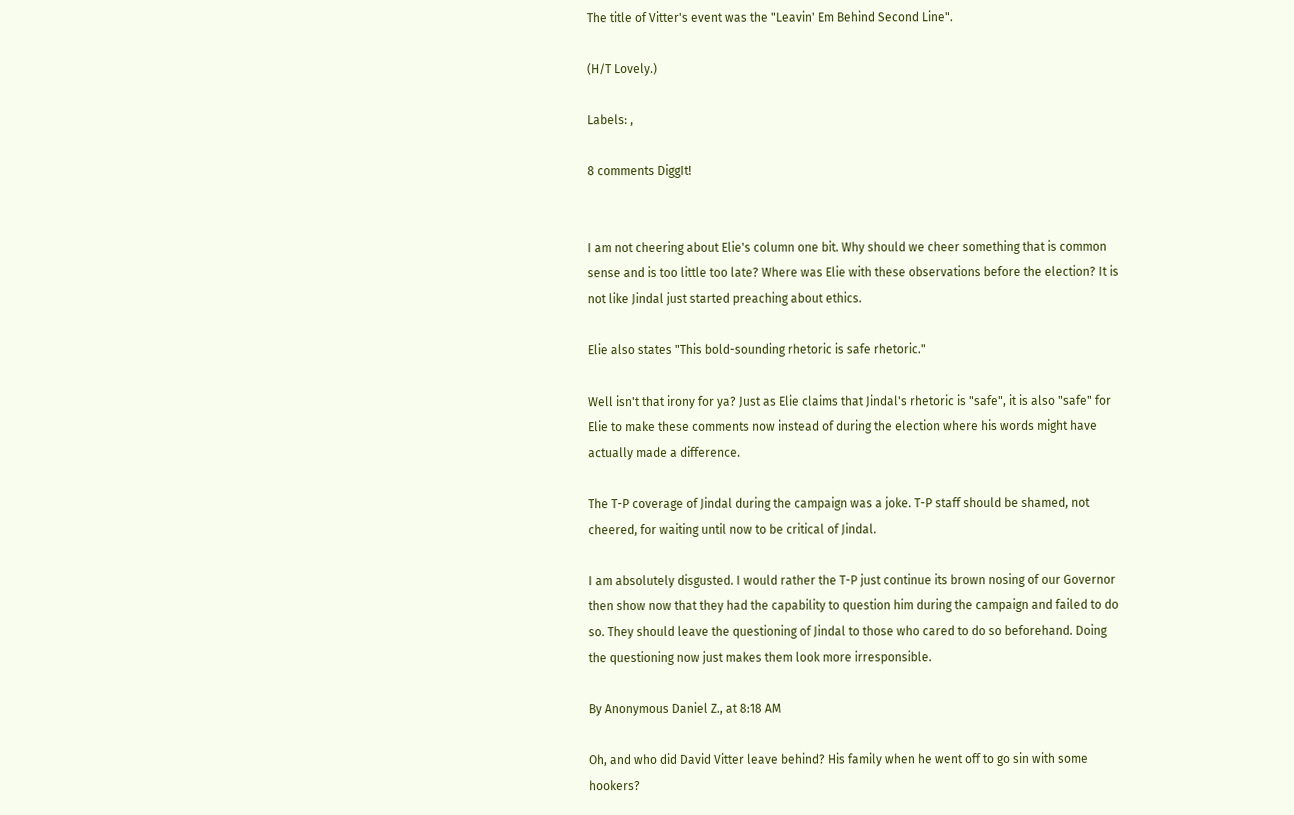The title of Vitter's event was the "Leavin' Em Behind Second Line".

(H/T Lovely.)

Labels: ,

8 comments DiggIt!


I am not cheering about Elie's column one bit. Why should we cheer something that is common sense and is too little too late? Where was Elie with these observations before the election? It is not like Jindal just started preaching about ethics.

Elie also states "This bold-sounding rhetoric is safe rhetoric."

Well isn't that irony for ya? Just as Elie claims that Jindal's rhetoric is "safe", it is also "safe" for Elie to make these comments now instead of during the election where his words might have actually made a difference.

The T-P coverage of Jindal during the campaign was a joke. T-P staff should be shamed, not cheered, for waiting until now to be critical of Jindal.

I am absolutely disgusted. I would rather the T-P just continue its brown nosing of our Governor then show now that they had the capability to question him during the campaign and failed to do so. They should leave the questioning of Jindal to those who cared to do so beforehand. Doing the questioning now just makes them look more irresponsible.

By Anonymous Daniel Z., at 8:18 AM

Oh, and who did David Vitter leave behind? His family when he went off to go sin with some hookers?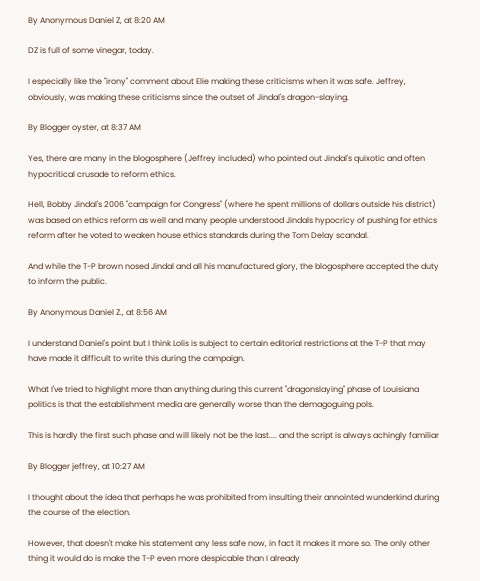By Anonymous Daniel Z, at 8:20 AM

DZ is full of some vinegar, today.

I especially like the "irony" comment about Elie making these criticisms when it was safe. Jeffrey, obviously, was making these criticisms since the outset of Jindal's dragon-slaying.

By Blogger oyster, at 8:37 AM

Yes, there are many in the blogosphere (Jeffrey included) who pointed out Jindal's quixotic and often hypocritical crusade to reform ethics.

Hell, Bobby Jindal's 2006 "campaign for Congress" (where he spent millions of dollars outside his district) was based on ethics reform as well and many people understood Jindals hypocricy of pushing for ethics reform after he voted to weaken house ethics standards during the Tom Delay scandal.

And while the T-P brown nosed Jindal and all his manufactured glory, the blogosphere accepted the duty to inform the public.

By Anonymous Daniel Z., at 8:56 AM

I understand Daniel's point but I think Lolis is subject to certain editorial restrictions at the T-P that may have made it difficult to write this during the campaign.

What I've tried to highlight more than anything during this current "dragonslaying" phase of Louisiana politics is that the establishment media are generally worse than the demagoguing pols.

This is hardly the first such phase and will likely not be the last.... and the script is always achingly familiar

By Blogger jeffrey, at 10:27 AM

I thought about the idea that perhaps he was prohibited from insulting their annointed wunderkind during the course of the election.

However, that doesn't make his statement any less safe now, in fact it makes it more so. The only other thing it would do is make the T-P even more despicable than I already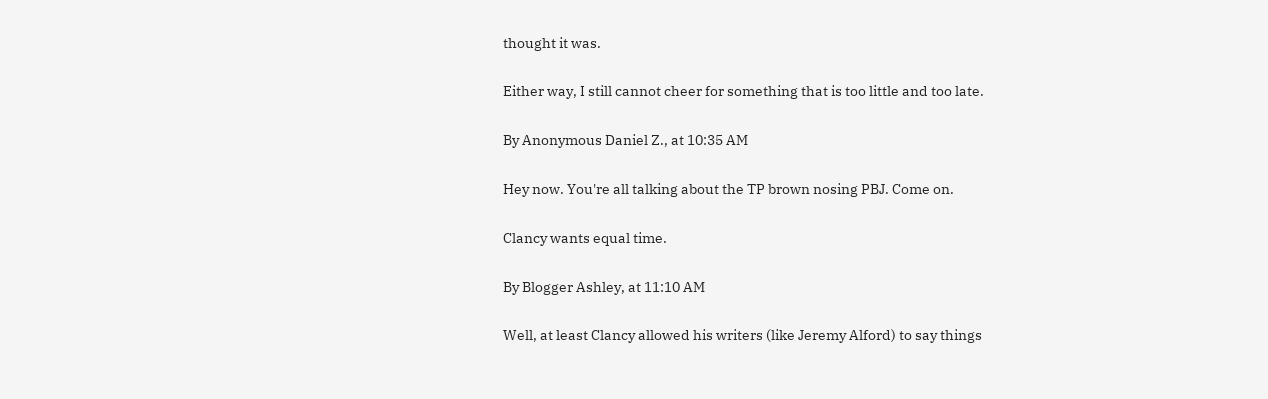thought it was.

Either way, I still cannot cheer for something that is too little and too late.

By Anonymous Daniel Z., at 10:35 AM

Hey now. You're all talking about the TP brown nosing PBJ. Come on.

Clancy wants equal time.

By Blogger Ashley, at 11:10 AM

Well, at least Clancy allowed his writers (like Jeremy Alford) to say things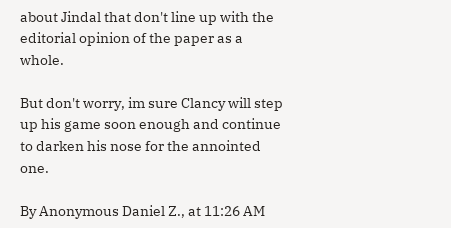about Jindal that don't line up with the editorial opinion of the paper as a whole.

But don't worry, im sure Clancy will step up his game soon enough and continue to darken his nose for the annointed one.

By Anonymous Daniel Z., at 11:26 AM